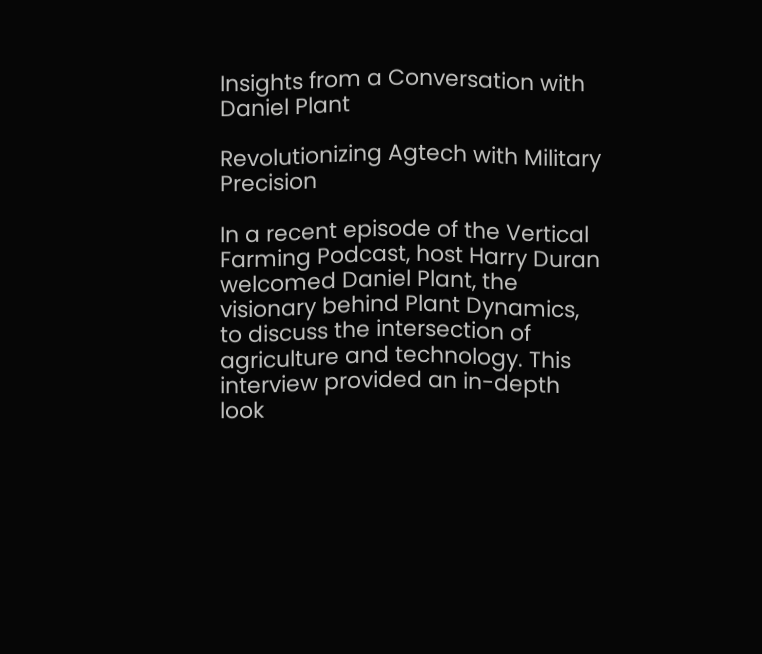Insights from a Conversation with Daniel Plant

Revolutionizing Agtech with Military Precision

In a recent episode of the Vertical Farming Podcast, host Harry Duran welcomed Daniel Plant, the visionary behind Plant Dynamics, to discuss the intersection of agriculture and technology. This interview provided an in-depth look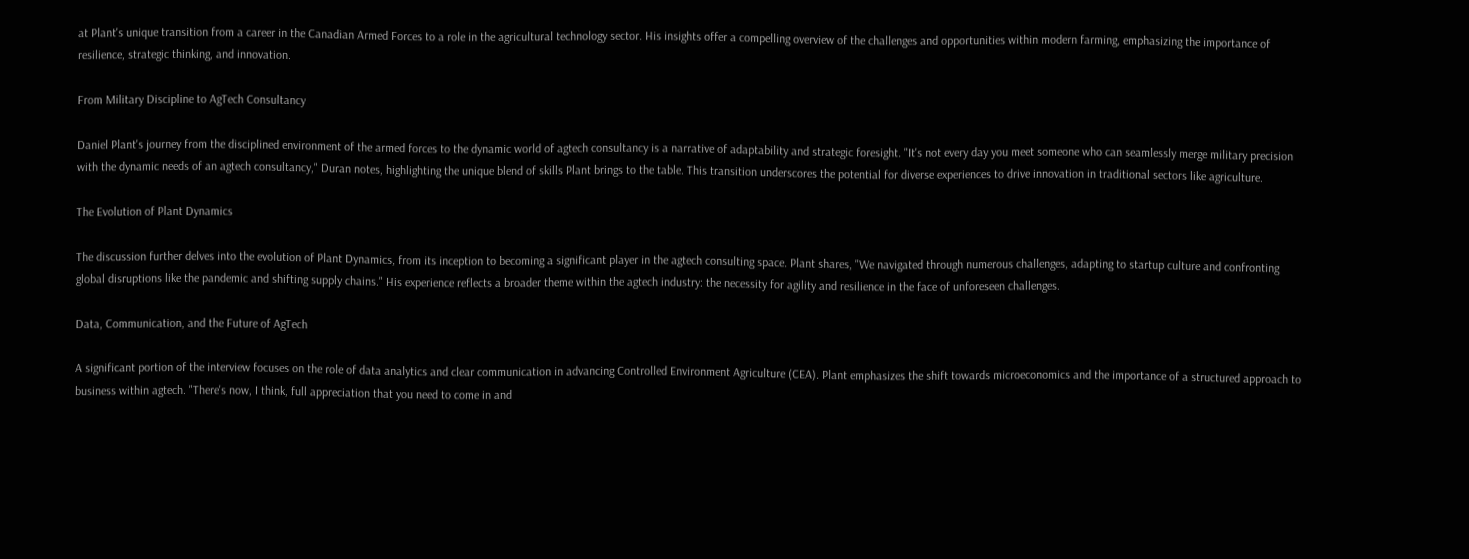at Plant's unique transition from a career in the Canadian Armed Forces to a role in the agricultural technology sector. His insights offer a compelling overview of the challenges and opportunities within modern farming, emphasizing the importance of resilience, strategic thinking, and innovation.

From Military Discipline to AgTech Consultancy

Daniel Plant's journey from the disciplined environment of the armed forces to the dynamic world of agtech consultancy is a narrative of adaptability and strategic foresight. "It's not every day you meet someone who can seamlessly merge military precision with the dynamic needs of an agtech consultancy," Duran notes, highlighting the unique blend of skills Plant brings to the table. This transition underscores the potential for diverse experiences to drive innovation in traditional sectors like agriculture.

The Evolution of Plant Dynamics

The discussion further delves into the evolution of Plant Dynamics, from its inception to becoming a significant player in the agtech consulting space. Plant shares, "We navigated through numerous challenges, adapting to startup culture and confronting global disruptions like the pandemic and shifting supply chains." His experience reflects a broader theme within the agtech industry: the necessity for agility and resilience in the face of unforeseen challenges.

Data, Communication, and the Future of AgTech

A significant portion of the interview focuses on the role of data analytics and clear communication in advancing Controlled Environment Agriculture (CEA). Plant emphasizes the shift towards microeconomics and the importance of a structured approach to business within agtech. "There's now, I think, full appreciation that you need to come in and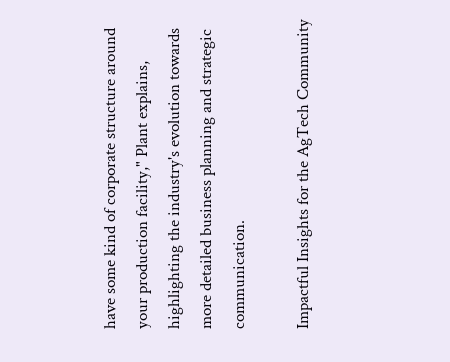have some kind of corporate structure around your production facility," Plant explains, highlighting the industry's evolution towards more detailed business planning and strategic communication.

Impactful Insights for the AgTech Community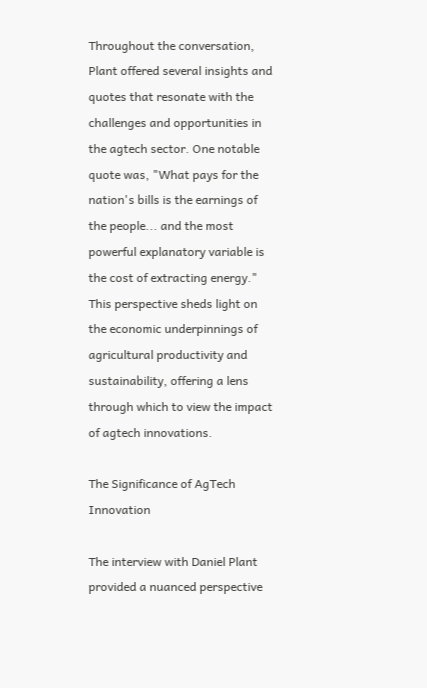Throughout the conversation, Plant offered several insights and quotes that resonate with the challenges and opportunities in the agtech sector. One notable quote was, "What pays for the nation's bills is the earnings of the people... and the most powerful explanatory variable is the cost of extracting energy." This perspective sheds light on the economic underpinnings of agricultural productivity and sustainability, offering a lens through which to view the impact of agtech innovations.

The Significance of AgTech Innovation

The interview with Daniel Plant provided a nuanced perspective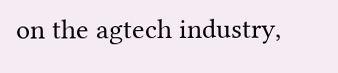on the agtech industry,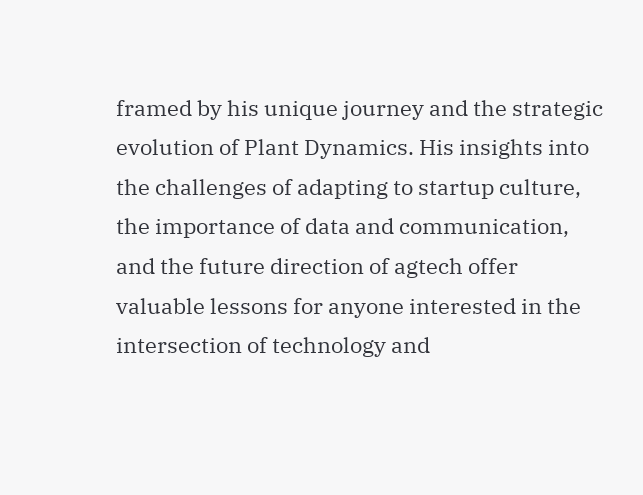framed by his unique journey and the strategic evolution of Plant Dynamics. His insights into the challenges of adapting to startup culture, the importance of data and communication, and the future direction of agtech offer valuable lessons for anyone interested in the intersection of technology and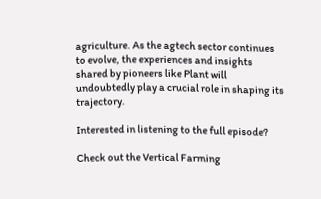agriculture. As the agtech sector continues to evolve, the experiences and insights shared by pioneers like Plant will undoubtedly play a crucial role in shaping its trajectory.

Interested in listening to the full episode?

Check out the Vertical Farming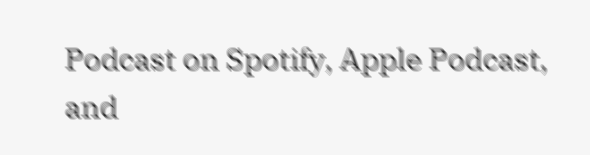Podcast on Spotify, Apple Podcast, and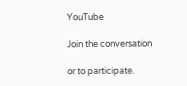YouTube

Join the conversation

or to participate.